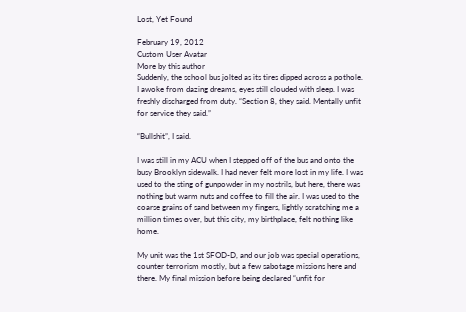Lost, Yet Found

February 19, 2012
Custom User Avatar
More by this author
Suddenly, the school bus jolted as its tires dipped across a pothole. I awoke from dazing dreams, eyes still clouded with sleep. I was freshly discharged from duty. “Section 8, they said. Mentally unfit for service they said.”

“Bullshit”, I said.

I was still in my ACU when I stepped off of the bus and onto the busy Brooklyn sidewalk. I had never felt more lost in my life. I was used to the sting of gunpowder in my nostrils, but here, there was nothing but warm nuts and coffee to fill the air. I was used to the coarse grains of sand between my fingers, lightly scratching me a million times over, but this city, my birthplace, felt nothing like home.

My unit was the 1st SFOD-D, and our job was special operations, counter terrorism mostly, but a few sabotage missions here and there. My final mission before being declared “unfit for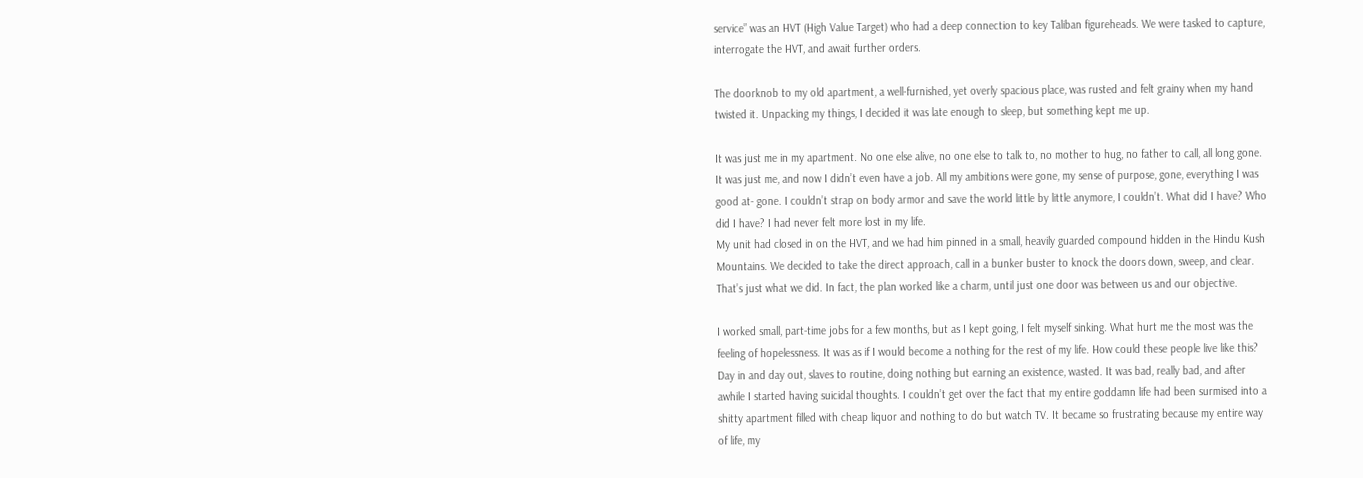service” was an HVT (High Value Target) who had a deep connection to key Taliban figureheads. We were tasked to capture, interrogate the HVT, and await further orders.

The doorknob to my old apartment, a well-furnished, yet overly spacious place, was rusted and felt grainy when my hand twisted it. Unpacking my things, I decided it was late enough to sleep, but something kept me up.

It was just me in my apartment. No one else alive, no one else to talk to, no mother to hug, no father to call, all long gone. It was just me, and now I didn’t even have a job. All my ambitions were gone, my sense of purpose, gone, everything I was good at- gone. I couldn’t strap on body armor and save the world little by little anymore, I couldn’t. What did I have? Who did I have? I had never felt more lost in my life.
My unit had closed in on the HVT, and we had him pinned in a small, heavily guarded compound hidden in the Hindu Kush Mountains. We decided to take the direct approach, call in a bunker buster to knock the doors down, sweep, and clear. That’s just what we did. In fact, the plan worked like a charm, until just one door was between us and our objective.

I worked small, part-time jobs for a few months, but as I kept going, I felt myself sinking. What hurt me the most was the feeling of hopelessness. It was as if I would become a nothing for the rest of my life. How could these people live like this? Day in and day out, slaves to routine, doing nothing but earning an existence, wasted. It was bad, really bad, and after awhile I started having suicidal thoughts. I couldn’t get over the fact that my entire goddamn life had been surmised into a shitty apartment filled with cheap liquor and nothing to do but watch TV. It became so frustrating because my entire way of life, my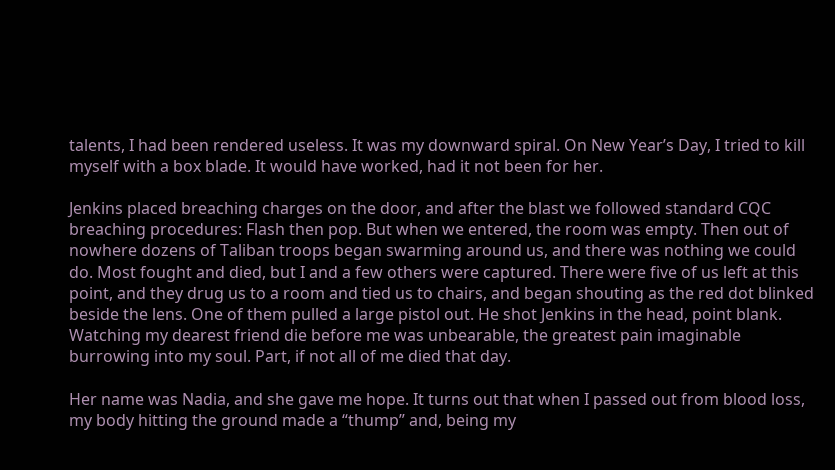talents, I had been rendered useless. It was my downward spiral. On New Year’s Day, I tried to kill myself with a box blade. It would have worked, had it not been for her.

Jenkins placed breaching charges on the door, and after the blast we followed standard CQC breaching procedures: Flash then pop. But when we entered, the room was empty. Then out of nowhere dozens of Taliban troops began swarming around us, and there was nothing we could do. Most fought and died, but I and a few others were captured. There were five of us left at this point, and they drug us to a room and tied us to chairs, and began shouting as the red dot blinked beside the lens. One of them pulled a large pistol out. He shot Jenkins in the head, point blank. Watching my dearest friend die before me was unbearable, the greatest pain imaginable burrowing into my soul. Part, if not all of me died that day.

Her name was Nadia, and she gave me hope. It turns out that when I passed out from blood loss, my body hitting the ground made a “thump” and, being my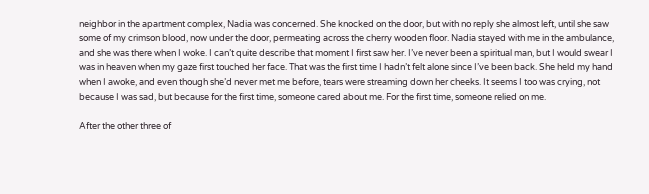neighbor in the apartment complex, Nadia was concerned. She knocked on the door, but with no reply she almost left, until she saw some of my crimson blood, now under the door, permeating across the cherry wooden floor. Nadia stayed with me in the ambulance, and she was there when I woke. I can’t quite describe that moment I first saw her. I’ve never been a spiritual man, but I would swear I was in heaven when my gaze first touched her face. That was the first time I hadn’t felt alone since I’ve been back. She held my hand when I awoke, and even though she’d never met me before, tears were streaming down her cheeks. It seems I too was crying, not because I was sad, but because for the first time, someone cared about me. For the first time, someone relied on me.

After the other three of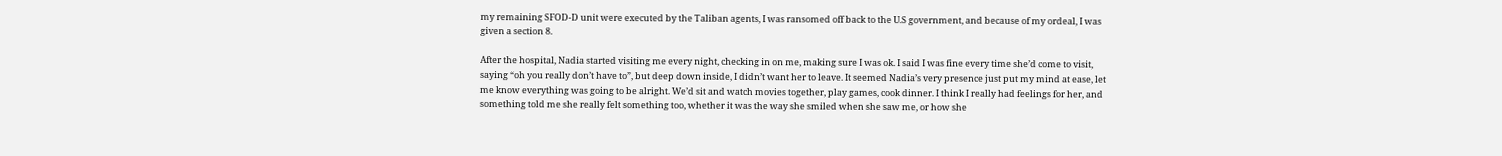my remaining SFOD-D unit were executed by the Taliban agents, I was ransomed off back to the U.S government, and because of my ordeal, I was given a section 8.

After the hospital, Nadia started visiting me every night, checking in on me, making sure I was ok. I said I was fine every time she’d come to visit, saying “oh you really don’t have to”, but deep down inside, I didn’t want her to leave. It seemed Nadia’s very presence just put my mind at ease, let me know everything was going to be alright. We’d sit and watch movies together, play games, cook dinner. I think I really had feelings for her, and something told me she really felt something too, whether it was the way she smiled when she saw me, or how she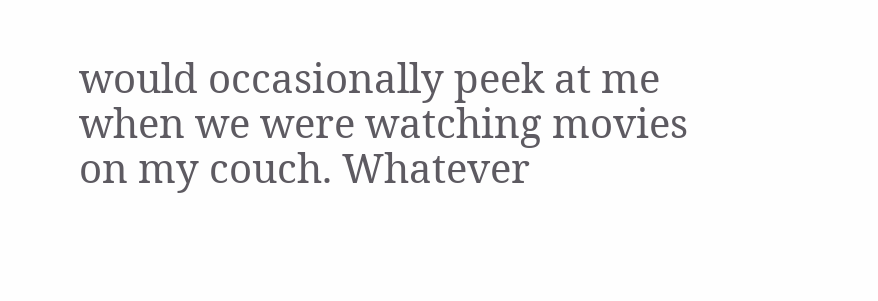would occasionally peek at me when we were watching movies on my couch. Whatever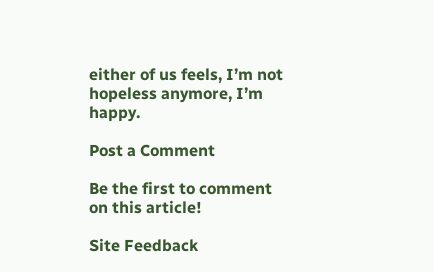either of us feels, I’m not hopeless anymore, I’m happy.

Post a Comment

Be the first to comment on this article!

Site Feedback